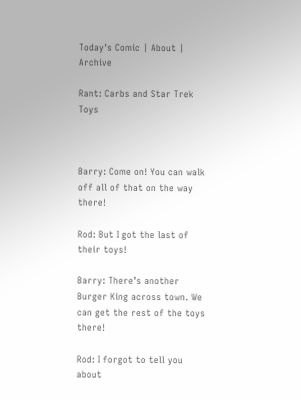Today's Comic | About | Archive

Rant: Carbs and Star Trek Toys



Barry: Come on! You can walk off all of that on the way there!

Rod: But I got the last of their toys!

Barry: There’s another Burger King across town. We can get the rest of the toys there!

Rod: I forgot to tell you about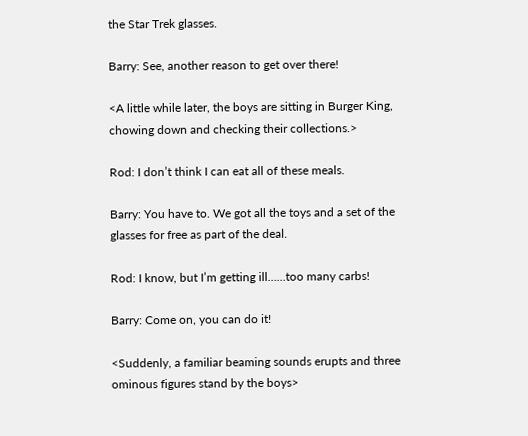the Star Trek glasses.

Barry: See, another reason to get over there!

<A little while later, the boys are sitting in Burger King, chowing down and checking their collections.>

Rod: I don’t think I can eat all of these meals.

Barry: You have to. We got all the toys and a set of the glasses for free as part of the deal.

Rod: I know, but I’m getting ill……too many carbs!

Barry: Come on, you can do it!

<Suddenly, a familiar beaming sounds erupts and three ominous figures stand by the boys>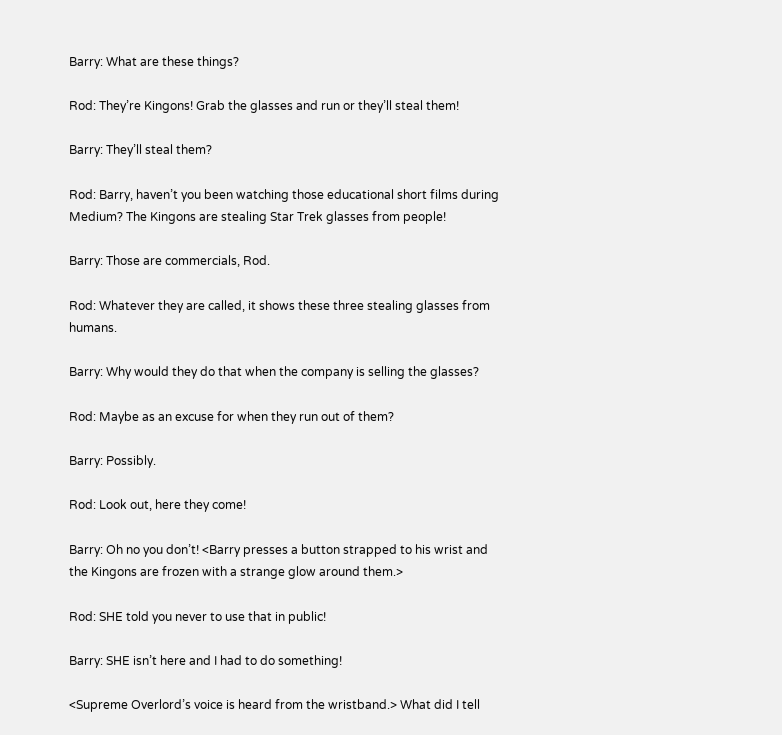Barry: What are these things?

Rod: They’re Kingons! Grab the glasses and run or they’ll steal them!

Barry: They’ll steal them?

Rod: Barry, haven’t you been watching those educational short films during Medium? The Kingons are stealing Star Trek glasses from people!

Barry: Those are commercials, Rod.

Rod: Whatever they are called, it shows these three stealing glasses from humans.

Barry: Why would they do that when the company is selling the glasses?

Rod: Maybe as an excuse for when they run out of them?

Barry: Possibly.

Rod: Look out, here they come!

Barry: Oh no you don’t! <Barry presses a button strapped to his wrist and the Kingons are frozen with a strange glow around them.>

Rod: SHE told you never to use that in public!

Barry: SHE isn’t here and I had to do something!

<Supreme Overlord’s voice is heard from the wristband.> What did I tell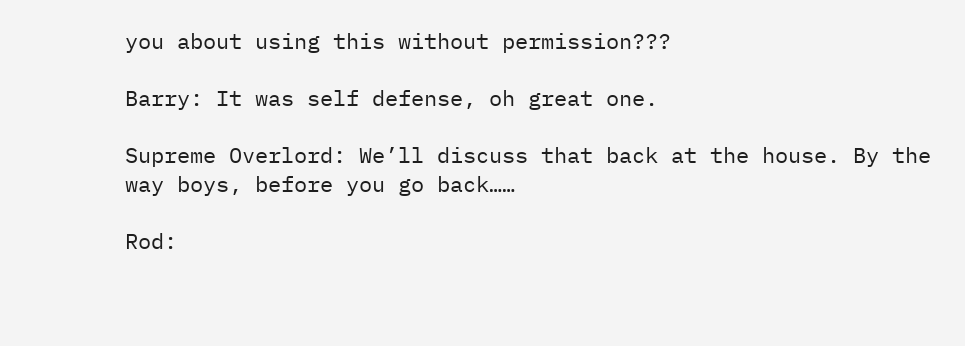you about using this without permission???

Barry: It was self defense, oh great one.

Supreme Overlord: We’ll discuss that back at the house. By the way boys, before you go back……

Rod: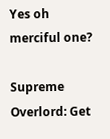Yes oh merciful one?

Supreme Overlord: Get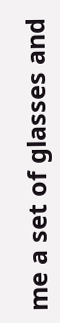me a set of glasses and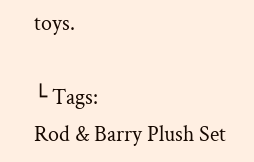toys.

└ Tags:
Rod & Barry Plush Set